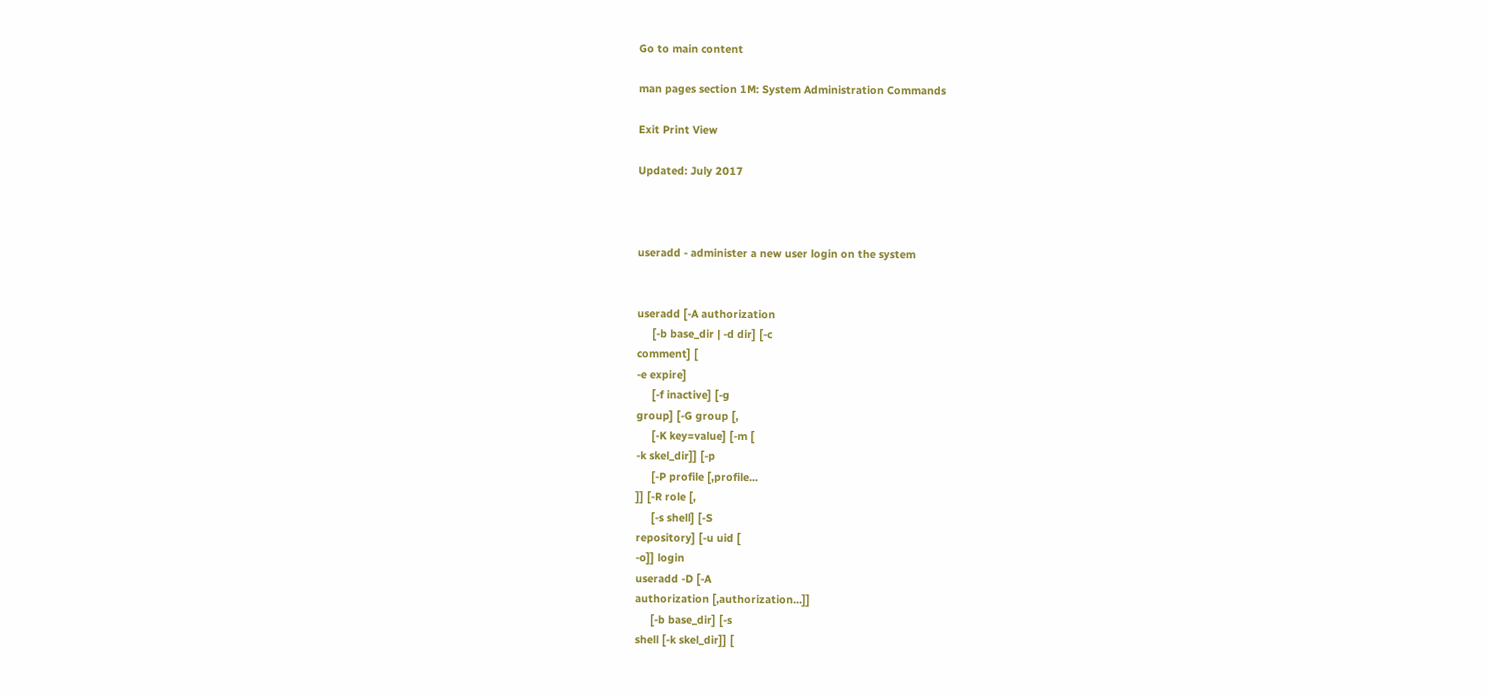Go to main content

man pages section 1M: System Administration Commands

Exit Print View

Updated: July 2017



useradd - administer a new user login on the system


useradd [-A authorization
     [-b base_dir | -d dir] [-c
comment] [
-e expire]
     [-f inactive] [-g
group] [-G group [,
     [-K key=value] [-m [
-k skel_dir]] [-p
     [-P profile [,profile...
]] [-R role [,
     [-s shell] [-S
repository] [-u uid [
-o]] login
useradd -D [-A
authorization [,authorization...]]
     [-b base_dir] [-s
shell [-k skel_dir]] [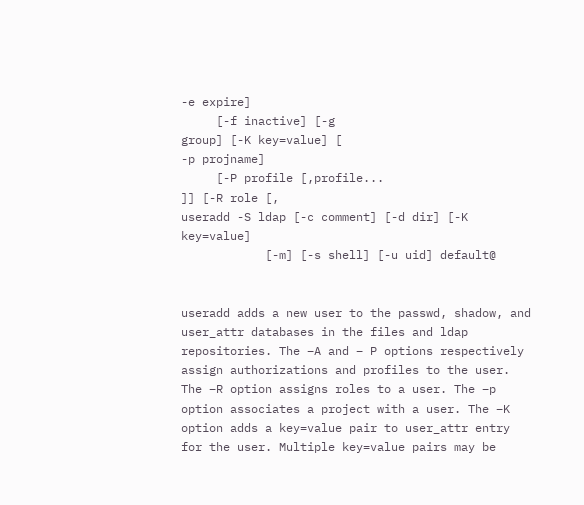-e expire]
     [-f inactive] [-g
group] [-K key=value] [
-p projname]
     [-P profile [,profile...
]] [-R role [,
useradd -S ldap [-c comment] [-d dir] [-K key=value]
            [-m] [-s shell] [-u uid] default@


useradd adds a new user to the passwd, shadow, and user_attr databases in the files and ldap repositories. The –A and – P options respectively assign authorizations and profiles to the user. The –R option assigns roles to a user. The –p option associates a project with a user. The –K option adds a key=value pair to user_attr entry for the user. Multiple key=value pairs may be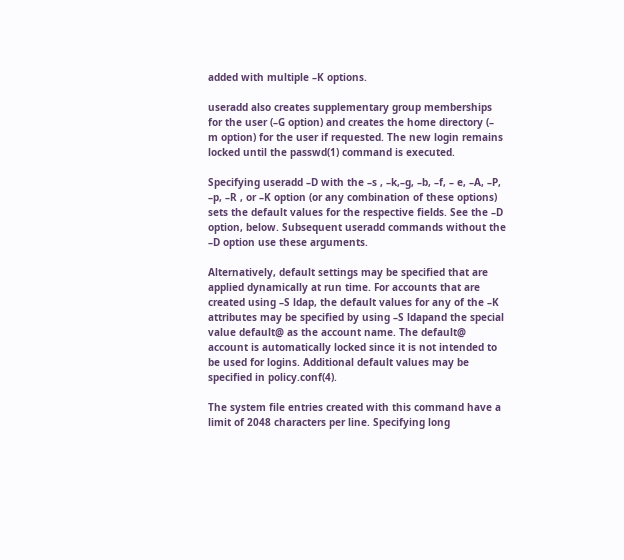added with multiple –K options.

useradd also creates supplementary group memberships for the user (–G option) and creates the home directory (– m option) for the user if requested. The new login remains locked until the passwd(1) command is executed.

Specifying useradd –D with the –s , –k,–g, –b, –f, – e, –A, –P, –p, –R , or –K option (or any combination of these options) sets the default values for the respective fields. See the –D option, below. Subsequent useradd commands without the –D option use these arguments.

Alternatively, default settings may be specified that are applied dynamically at run time. For accounts that are created using –S ldap, the default values for any of the –K attributes may be specified by using –S ldapand the special value default@ as the account name. The default@ account is automatically locked since it is not intended to be used for logins. Additional default values may be specified in policy.conf(4).

The system file entries created with this command have a limit of 2048 characters per line. Specifying long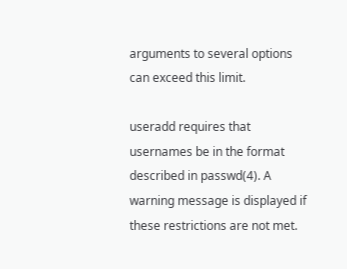arguments to several options can exceed this limit.

useradd requires that usernames be in the format described in passwd(4). A warning message is displayed if these restrictions are not met.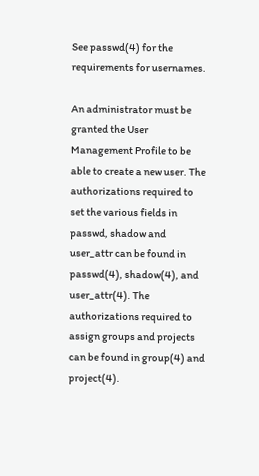See passwd(4) for the requirements for usernames.

An administrator must be granted the User Management Profile to be able to create a new user. The authorizations required to set the various fields in passwd, shadow and user_attr can be found in passwd(4), shadow(4), and user_attr(4). The authorizations required to assign groups and projects can be found in group(4) and project(4).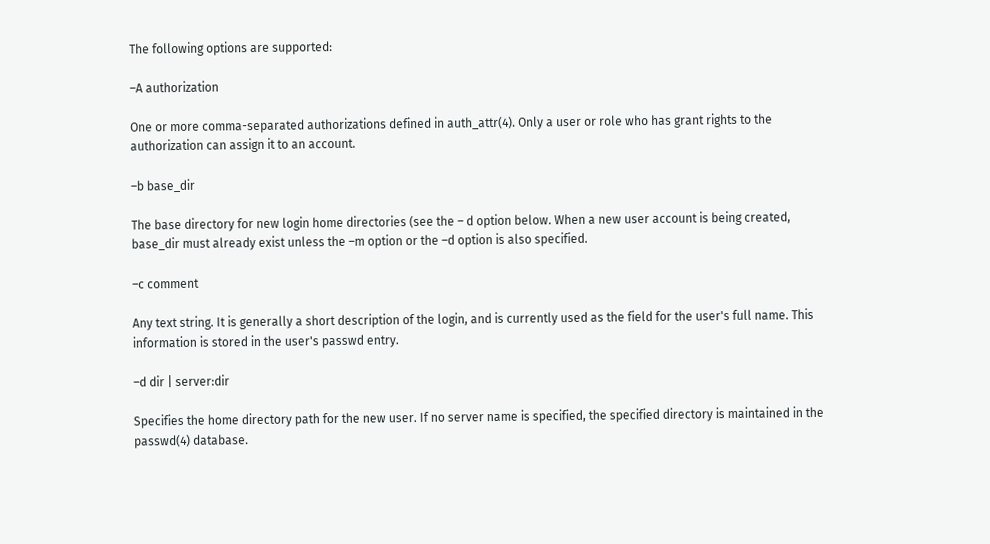The following options are supported:

–A authorization

One or more comma-separated authorizations defined in auth_attr(4). Only a user or role who has grant rights to the authorization can assign it to an account.

–b base_dir

The base directory for new login home directories (see the – d option below. When a new user account is being created, base_dir must already exist unless the –m option or the –d option is also specified.

–c comment

Any text string. It is generally a short description of the login, and is currently used as the field for the user's full name. This information is stored in the user's passwd entry.

–d dir | server:dir

Specifies the home directory path for the new user. If no server name is specified, the specified directory is maintained in the passwd(4) database.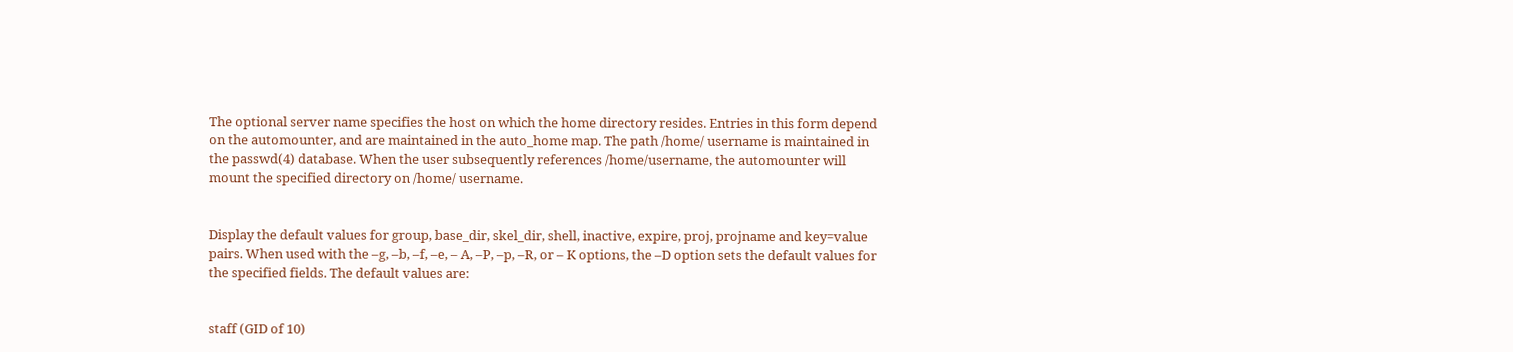The optional server name specifies the host on which the home directory resides. Entries in this form depend on the automounter, and are maintained in the auto_home map. The path /home/ username is maintained in the passwd(4) database. When the user subsequently references /home/username, the automounter will mount the specified directory on /home/ username.


Display the default values for group, base_dir, skel_dir, shell, inactive, expire, proj, projname and key=value pairs. When used with the –g, –b, –f, –e, – A, –P, –p, –R, or – K options, the –D option sets the default values for the specified fields. The default values are:


staff (GID of 10)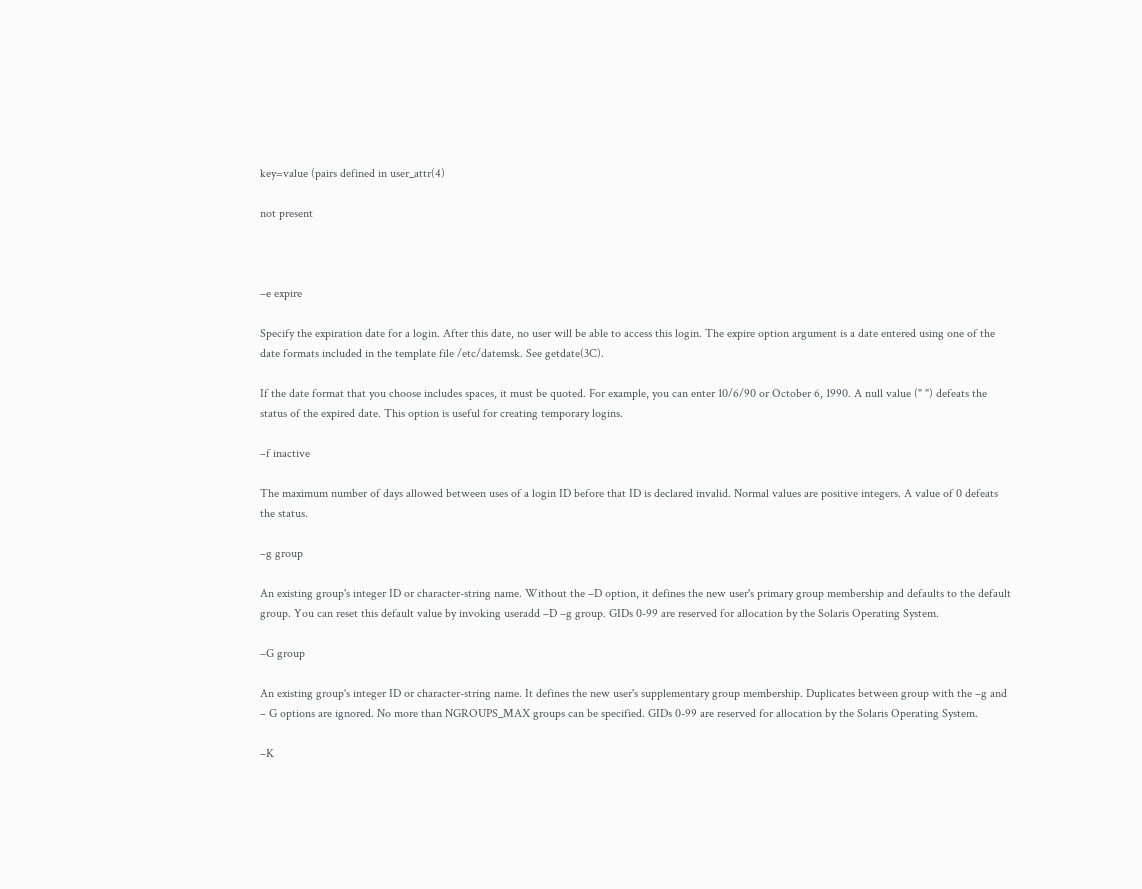key=value (pairs defined in user_attr(4)

not present



–e expire

Specify the expiration date for a login. After this date, no user will be able to access this login. The expire option argument is a date entered using one of the date formats included in the template file /etc/datemsk. See getdate(3C).

If the date format that you choose includes spaces, it must be quoted. For example, you can enter 10/6/90 or October 6, 1990. A null value (" ") defeats the status of the expired date. This option is useful for creating temporary logins.

–f inactive

The maximum number of days allowed between uses of a login ID before that ID is declared invalid. Normal values are positive integers. A value of 0 defeats the status.

–g group

An existing group's integer ID or character-string name. Without the –D option, it defines the new user's primary group membership and defaults to the default group. You can reset this default value by invoking useradd –D –g group. GIDs 0-99 are reserved for allocation by the Solaris Operating System.

–G group

An existing group's integer ID or character-string name. It defines the new user's supplementary group membership. Duplicates between group with the –g and – G options are ignored. No more than NGROUPS_MAX groups can be specified. GIDs 0-99 are reserved for allocation by the Solaris Operating System.

–K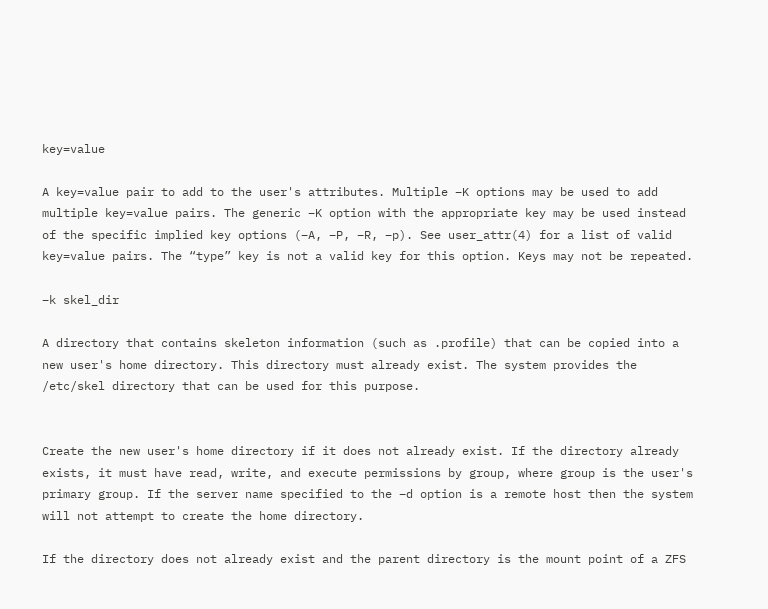key=value

A key=value pair to add to the user's attributes. Multiple –K options may be used to add multiple key=value pairs. The generic –K option with the appropriate key may be used instead of the specific implied key options (–A, –P, –R, –p). See user_attr(4) for a list of valid key=value pairs. The “type” key is not a valid key for this option. Keys may not be repeated.

–k skel_dir

A directory that contains skeleton information (such as .profile) that can be copied into a new user's home directory. This directory must already exist. The system provides the /etc/skel directory that can be used for this purpose.


Create the new user's home directory if it does not already exist. If the directory already exists, it must have read, write, and execute permissions by group, where group is the user's primary group. If the server name specified to the –d option is a remote host then the system will not attempt to create the home directory.

If the directory does not already exist and the parent directory is the mount point of a ZFS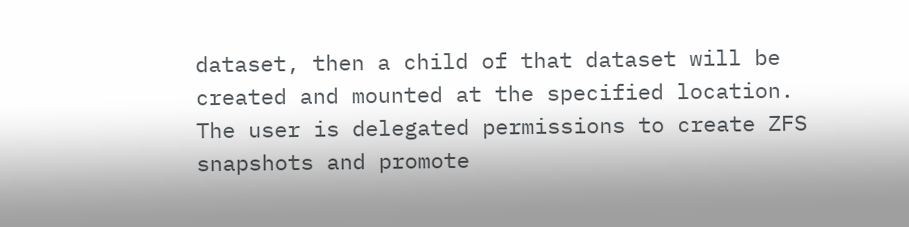dataset, then a child of that dataset will be created and mounted at the specified location. The user is delegated permissions to create ZFS snapshots and promote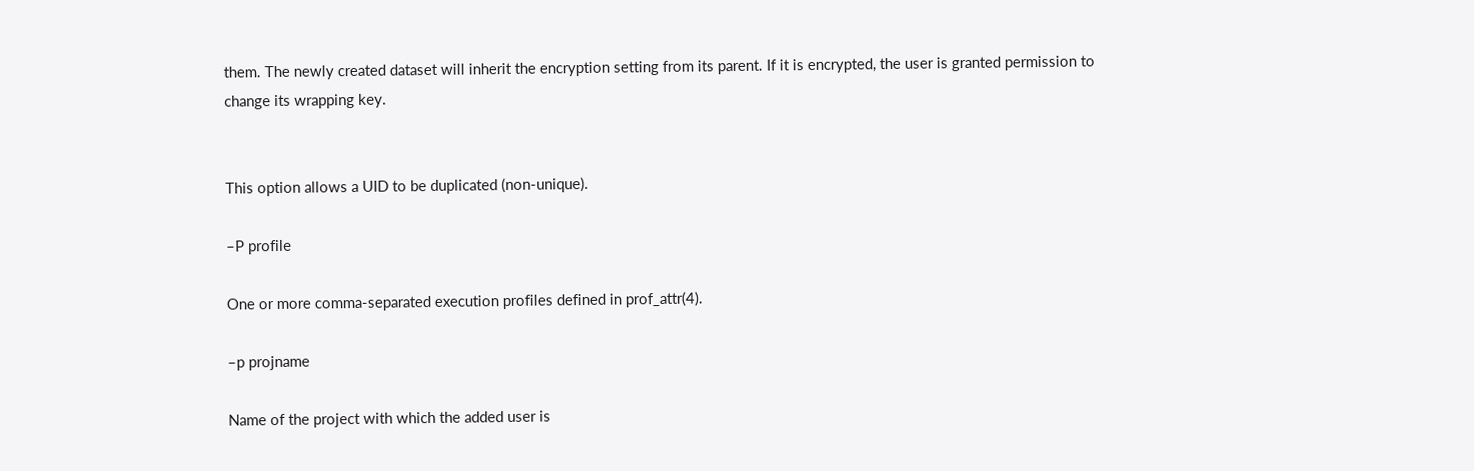them. The newly created dataset will inherit the encryption setting from its parent. If it is encrypted, the user is granted permission to change its wrapping key.


This option allows a UID to be duplicated (non-unique).

–P profile

One or more comma-separated execution profiles defined in prof_attr(4).

–p projname

Name of the project with which the added user is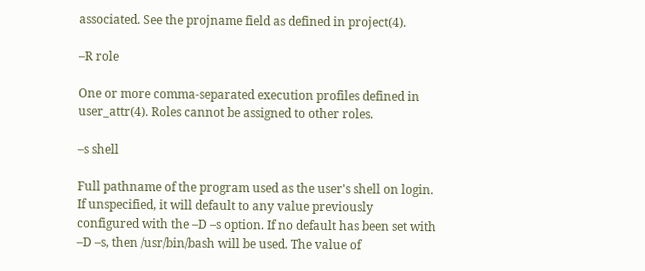associated. See the projname field as defined in project(4).

–R role

One or more comma-separated execution profiles defined in user_attr(4). Roles cannot be assigned to other roles.

–s shell

Full pathname of the program used as the user's shell on login. If unspecified, it will default to any value previously configured with the –D –s option. If no default has been set with –D –s, then /usr/bin/bash will be used. The value of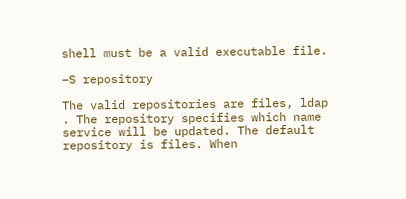shell must be a valid executable file.

–S repository

The valid repositories are files, ldap . The repository specifies which name service will be updated. The default repository is files. When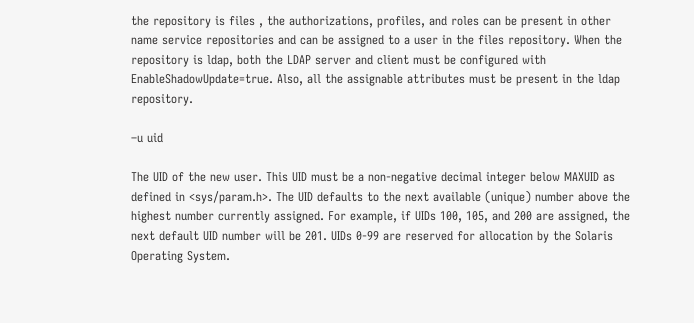the repository is files , the authorizations, profiles, and roles can be present in other name service repositories and can be assigned to a user in the files repository. When the repository is ldap, both the LDAP server and client must be configured with EnableShadowUpdate=true. Also, all the assignable attributes must be present in the ldap repository.

–u uid

The UID of the new user. This UID must be a non-negative decimal integer below MAXUID as defined in <sys/param.h>. The UID defaults to the next available (unique) number above the highest number currently assigned. For example, if UIDs 100, 105, and 200 are assigned, the next default UID number will be 201. UIDs 0-99 are reserved for allocation by the Solaris Operating System.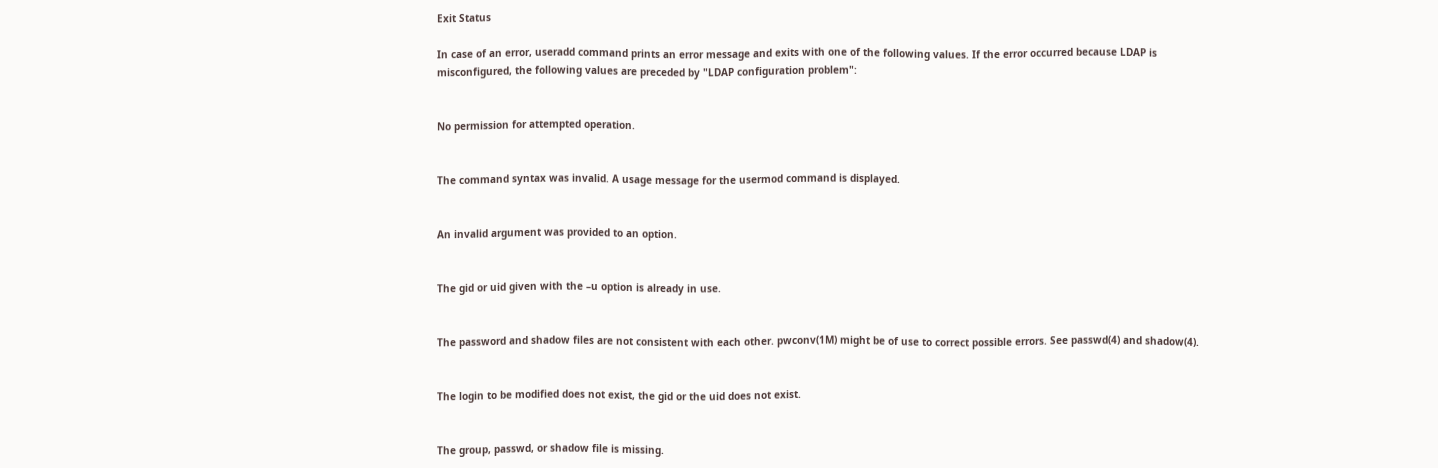Exit Status

In case of an error, useradd command prints an error message and exits with one of the following values. If the error occurred because LDAP is misconfigured, the following values are preceded by "LDAP configuration problem":


No permission for attempted operation.


The command syntax was invalid. A usage message for the usermod command is displayed.


An invalid argument was provided to an option.


The gid or uid given with the –u option is already in use.


The password and shadow files are not consistent with each other. pwconv(1M) might be of use to correct possible errors. See passwd(4) and shadow(4).


The login to be modified does not exist, the gid or the uid does not exist.


The group, passwd, or shadow file is missing.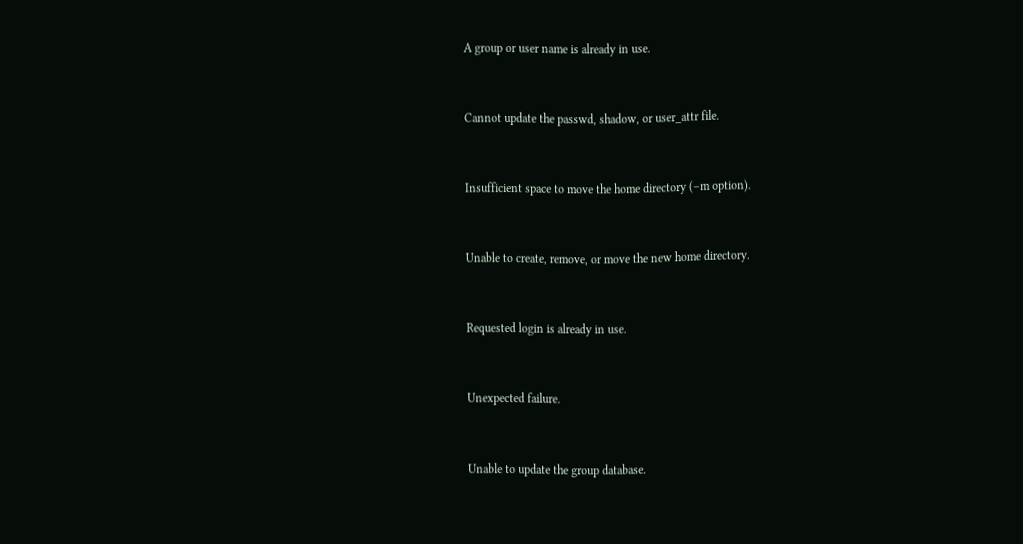A group or user name is already in use.


Cannot update the passwd, shadow, or user_attr file.


Insufficient space to move the home directory (–m option).


Unable to create, remove, or move the new home directory.


Requested login is already in use.


Unexpected failure.


Unable to update the group database.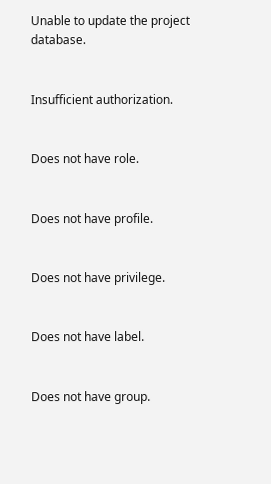Unable to update the project database.


Insufficient authorization.


Does not have role.


Does not have profile.


Does not have privilege.


Does not have label.


Does not have group.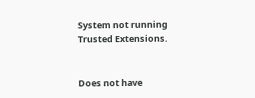System not running Trusted Extensions.


Does not have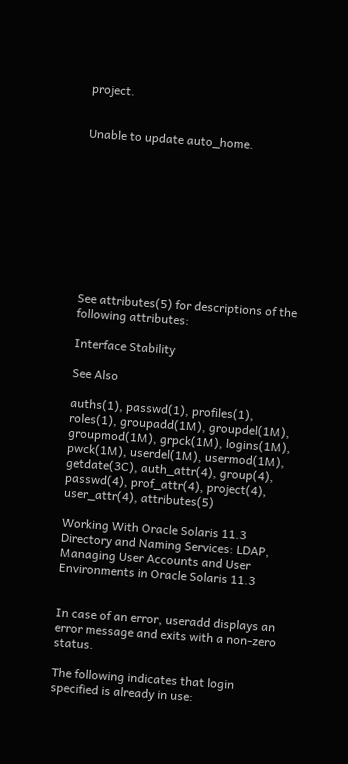project.


Unable to update auto_home.










See attributes(5) for descriptions of the following attributes:

Interface Stability

See Also

auths(1), passwd(1), profiles(1), roles(1), groupadd(1M), groupdel(1M), groupmod(1M), grpck(1M), logins(1M), pwck(1M), userdel(1M), usermod(1M), getdate(3C), auth_attr(4), group(4), passwd(4), prof_attr(4), project(4), user_attr(4), attributes(5)

Working With Oracle Solaris 11.3 Directory and Naming Services: LDAP, Managing User Accounts and User Environments in Oracle Solaris 11.3


In case of an error, useradd displays an error message and exits with a non-zero status.

The following indicates that login specified is already in use: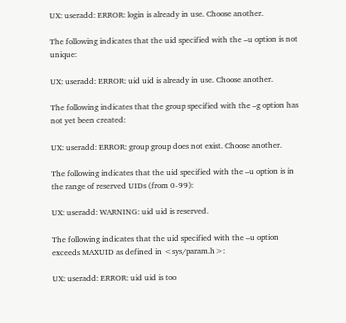UX: useradd: ERROR: login is already in use. Choose another.

The following indicates that the uid specified with the –u option is not unique:

UX: useradd: ERROR: uid uid is already in use. Choose another.

The following indicates that the group specified with the –g option has not yet been created:

UX: useradd: ERROR: group group does not exist. Choose another.

The following indicates that the uid specified with the –u option is in the range of reserved UIDs (from 0-99):

UX: useradd: WARNING: uid uid is reserved.

The following indicates that the uid specified with the –u option exceeds MAXUID as defined in <sys/param.h>:

UX: useradd: ERROR: uid uid is too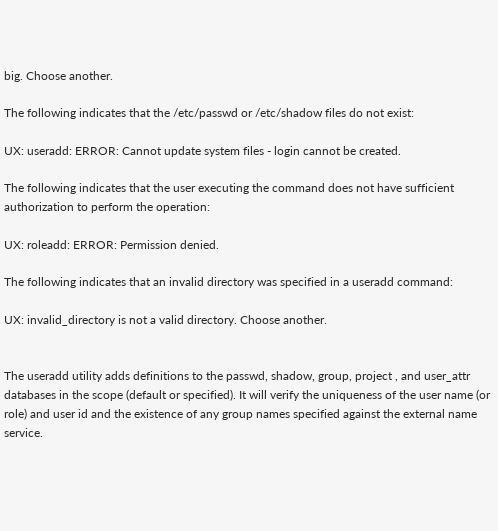big. Choose another.

The following indicates that the /etc/passwd or /etc/shadow files do not exist:

UX: useradd: ERROR: Cannot update system files - login cannot be created.

The following indicates that the user executing the command does not have sufficient authorization to perform the operation:

UX: roleadd: ERROR: Permission denied.

The following indicates that an invalid directory was specified in a useradd command:

UX: invalid_directory is not a valid directory. Choose another.


The useradd utility adds definitions to the passwd, shadow, group, project , and user_attr databases in the scope (default or specified). It will verify the uniqueness of the user name (or role) and user id and the existence of any group names specified against the external name service.